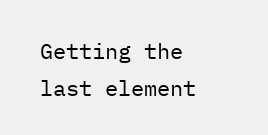Getting the last element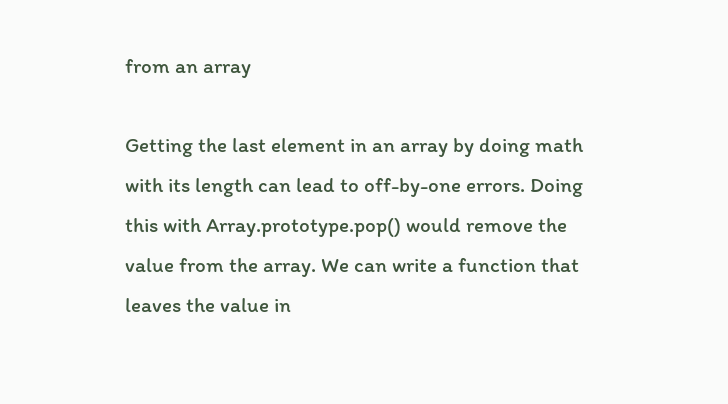from an array

Getting the last element in an array by doing math with its length can lead to off-by-one errors. Doing this with Array.prototype.pop() would remove the value from the array. We can write a function that leaves the value in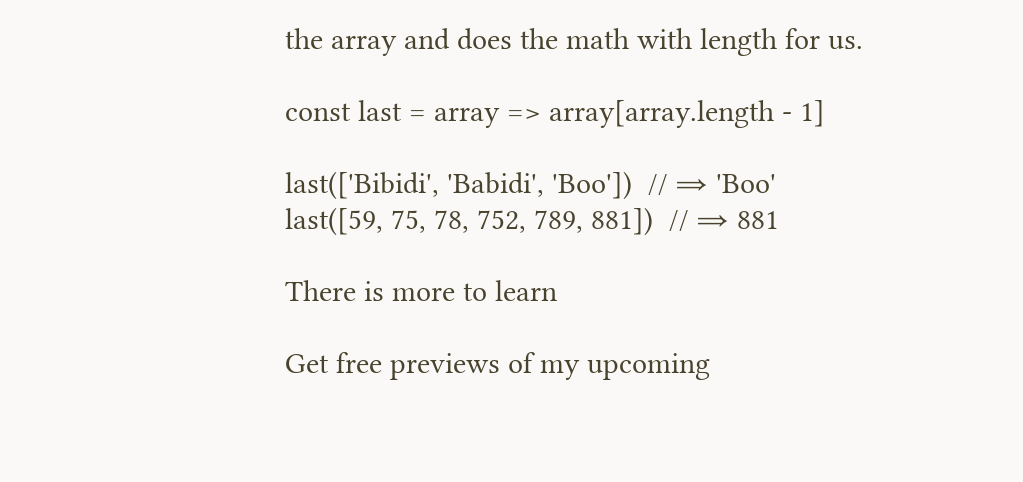the array and does the math with length for us.

const last = array => array[array.length - 1]

last(['Bibidi', 'Babidi', 'Boo'])  // ⇒ 'Boo'
last([59, 75, 78, 752, 789, 881])  // ⇒ 881

There is more to learn

Get free previews of my upcoming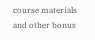course materials and other bonus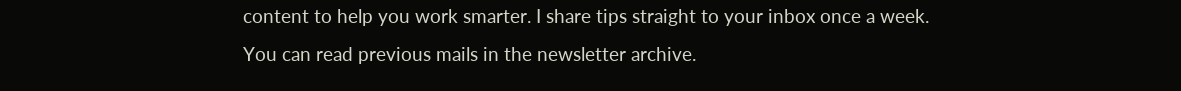content to help you work smarter. I share tips straight to your inbox once a week. You can read previous mails in the newsletter archive.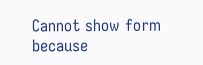Cannot show form because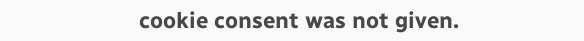cookie consent was not given.